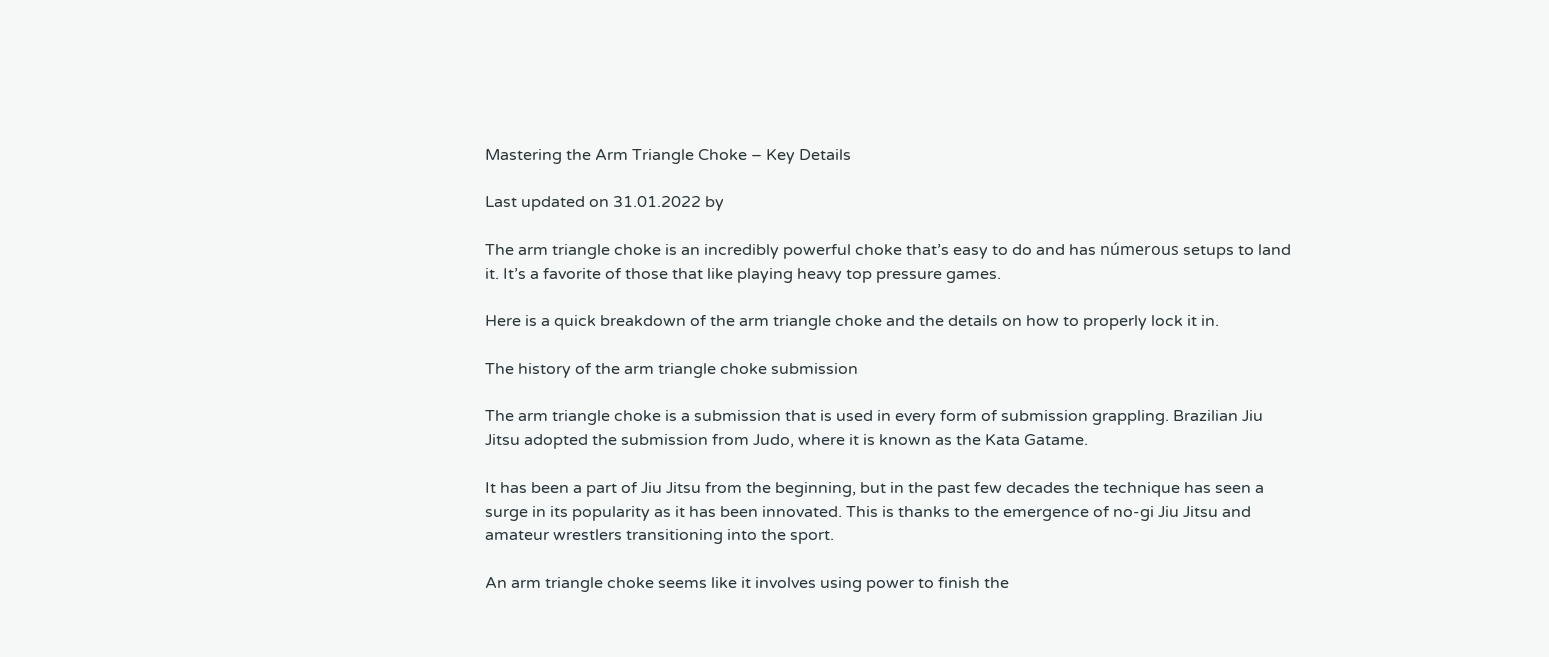Mastering the Arm Triangle Choke – Key Details

Last updated on 31.01.2022 by

The arm triangle choke is an incredibly powerful choke that’s easy to do and has númerous setups to land it. It’s a favorite of those that like playing heavy top pressure games.

Here is a quick breakdown of the arm triangle choke and the details on how to properly lock it in.

The history of the arm triangle choke submission

The arm triangle choke is a submission that is used in every form of submission grappling. Brazilian Jiu Jitsu adopted the submission from Judo, where it is known as the Kata Gatame.

It has been a part of Jiu Jitsu from the beginning, but in the past few decades the technique has seen a surge in its popularity as it has been innovated. This is thanks to the emergence of no-gi Jiu Jitsu and amateur wrestlers transitioning into the sport.

An arm triangle choke seems like it involves using power to finish the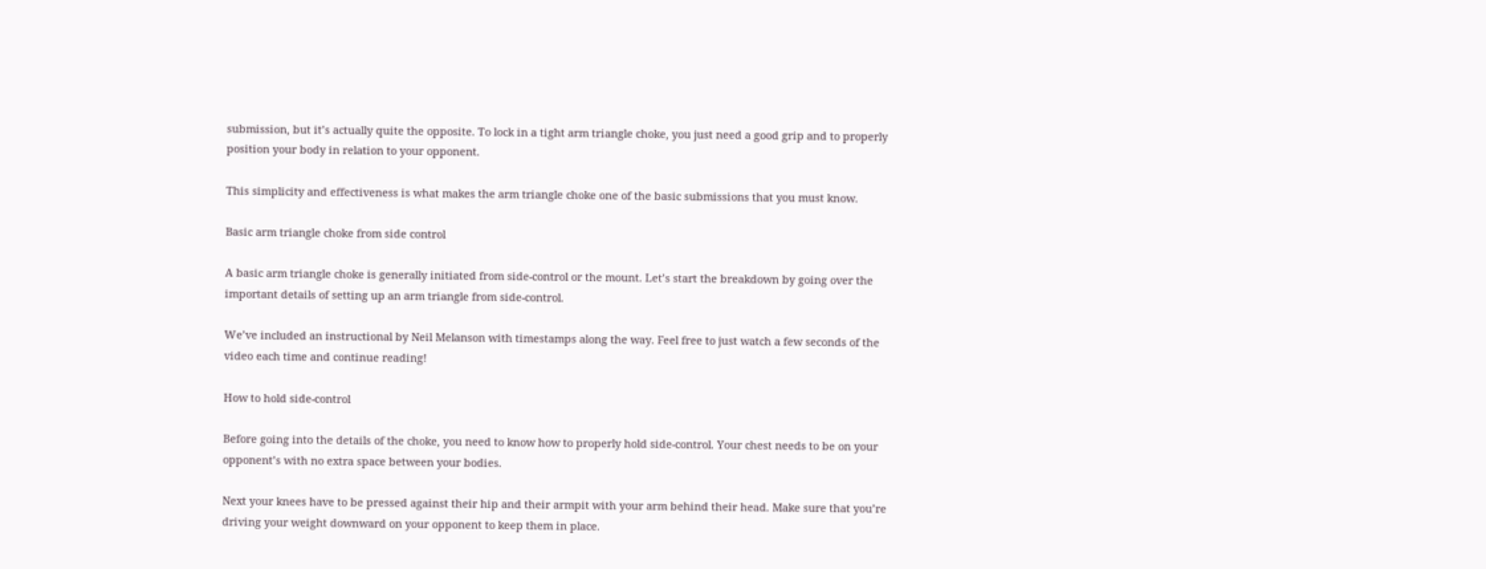submission, but it’s actually quite the opposite. To lock in a tight arm triangle choke, you just need a good grip and to properly position your body in relation to your opponent.

This simplicity and effectiveness is what makes the arm triangle choke one of the basic submissions that you must know.

Basic arm triangle choke from side control

A basic arm triangle choke is generally initiated from side-control or the mount. Let’s start the breakdown by going over the important details of setting up an arm triangle from side-control.

We’ve included an instructional by Neil Melanson with timestamps along the way. Feel free to just watch a few seconds of the video each time and continue reading!

How to hold side-control

Before going into the details of the choke, you need to know how to properly hold side-control. Your chest needs to be on your opponent’s with no extra space between your bodies.

Next your knees have to be pressed against their hip and their armpit with your arm behind their head. Make sure that you’re driving your weight downward on your opponent to keep them in place.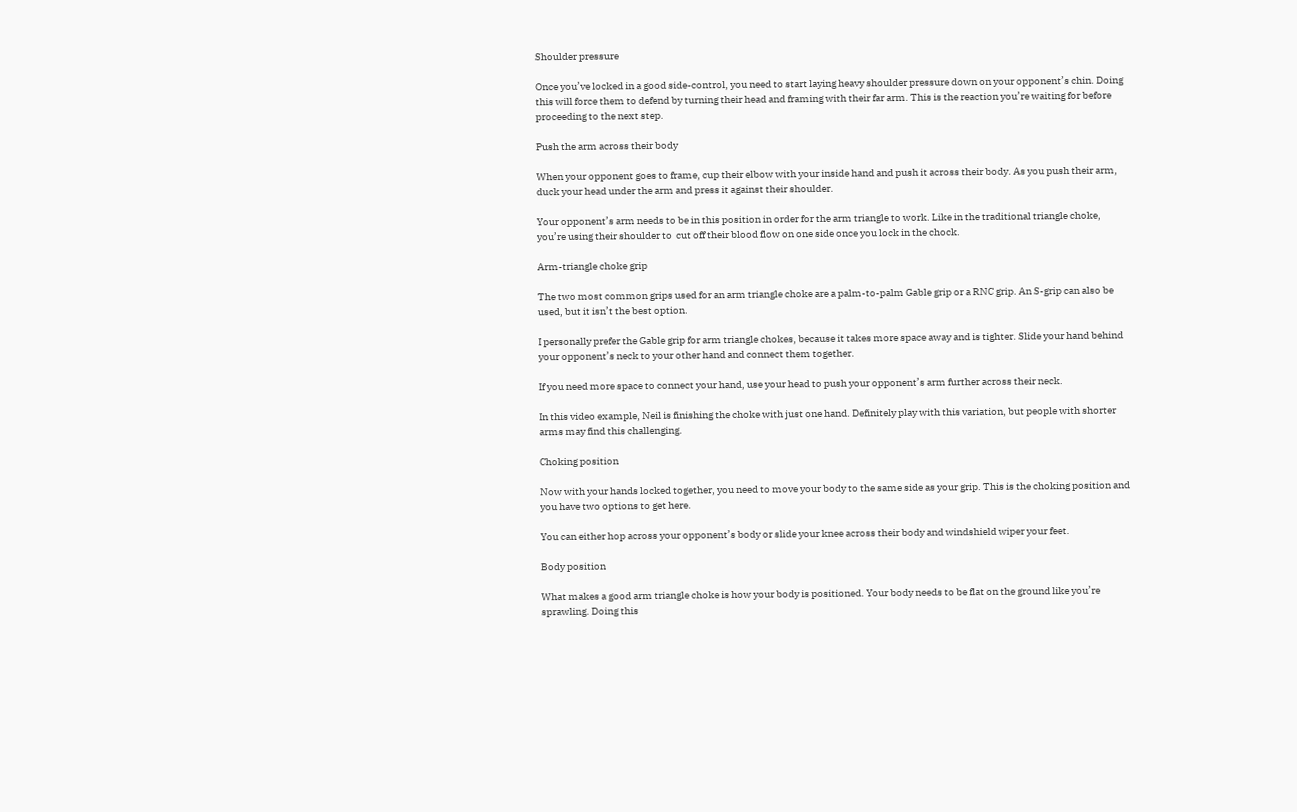Shoulder pressure

Once you’ve locked in a good side-control, you need to start laying heavy shoulder pressure down on your opponent’s chin. Doing this will force them to defend by turning their head and framing with their far arm. This is the reaction you’re waiting for before proceeding to the next step.

Push the arm across their body

When your opponent goes to frame, cup their elbow with your inside hand and push it across their body. As you push their arm, duck your head under the arm and press it against their shoulder.

Your opponent’s arm needs to be in this position in order for the arm triangle to work. Like in the traditional triangle choke, you’re using their shoulder to  cut off their blood flow on one side once you lock in the chock.

Arm-triangle choke grip

The two most common grips used for an arm triangle choke are a palm-to-palm Gable grip or a RNC grip. An S-grip can also be used, but it isn’t the best option.

I personally prefer the Gable grip for arm triangle chokes, because it takes more space away and is tighter. Slide your hand behind your opponent’s neck to your other hand and connect them together.

If you need more space to connect your hand, use your head to push your opponent’s arm further across their neck.

In this video example, Neil is finishing the choke with just one hand. Definitely play with this variation, but people with shorter arms may find this challenging.

Choking position

Now with your hands locked together, you need to move your body to the same side as your grip. This is the choking position and you have two options to get here.

You can either hop across your opponent’s body or slide your knee across their body and windshield wiper your feet.

Body position

What makes a good arm triangle choke is how your body is positioned. Your body needs to be flat on the ground like you’re sprawling. Doing this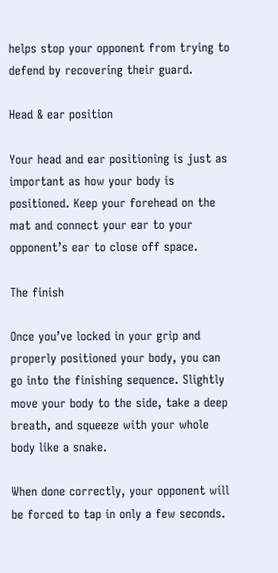helps stop your opponent from trying to defend by recovering their guard.

Head & ear position

Your head and ear positioning is just as important as how your body is positioned. Keep your forehead on the mat and connect your ear to your opponent’s ear to close off space.

The finish

Once you’ve locked in your grip and properly positioned your body, you can go into the finishing sequence. Slightly move your body to the side, take a deep breath, and squeeze with your whole body like a snake.

When done correctly, your opponent will be forced to tap in only a few seconds.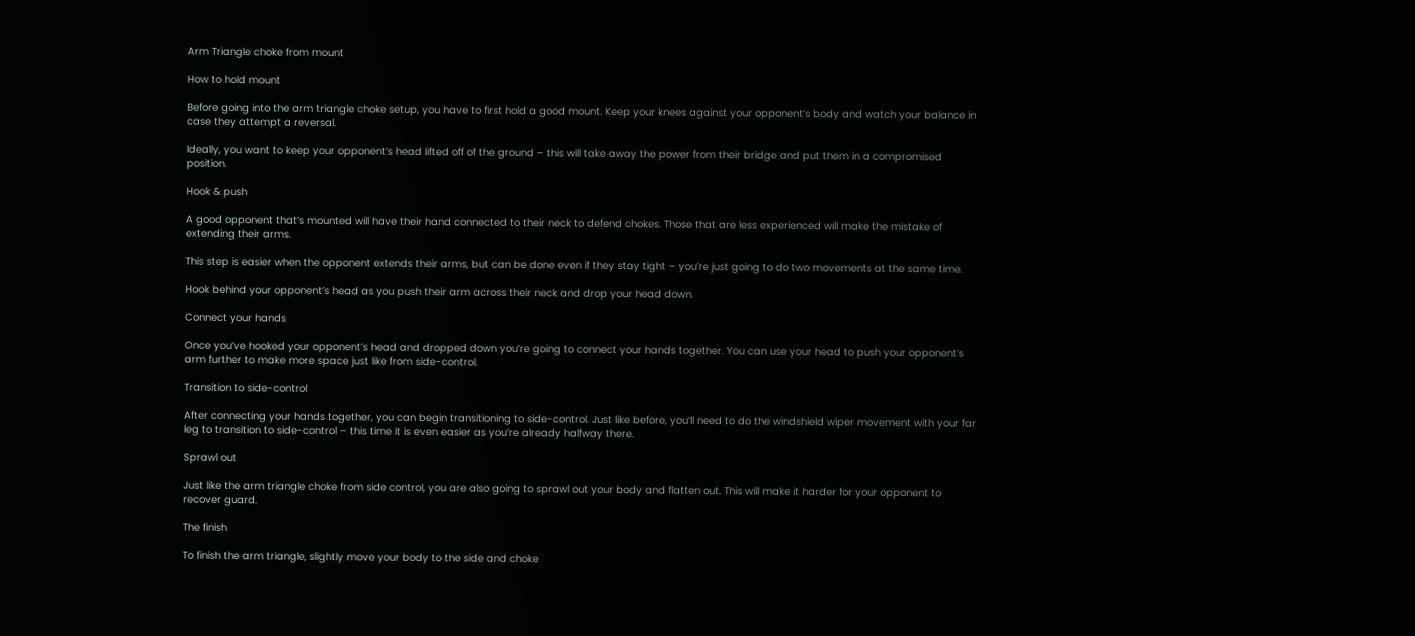Arm Triangle choke from mount

How to hold mount

Before going into the arm triangle choke setup, you have to first hold a good mount. Keep your knees against your opponent’s body and watch your balance in case they attempt a reversal.

Ideally, you want to keep your opponent’s head lifted off of the ground – this will take away the power from their bridge and put them in a compromised position.

Hook & push

A good opponent that’s mounted will have their hand connected to their neck to defend chokes. Those that are less experienced will make the mistake of extending their arms.

This step is easier when the opponent extends their arms, but can be done even if they stay tight – you’re just going to do two movements at the same time.

Hook behind your opponent’s head as you push their arm across their neck and drop your head down.

Connect your hands

Once you’ve hooked your opponent’s head and dropped down you’re going to connect your hands together. You can use your head to push your opponent’s arm further to make more space just like from side-control.

Transition to side-control

After connecting your hands together, you can begin transitioning to side-control. Just like before, you’ll need to do the windshield wiper movement with your far leg to transition to side-control – this time it is even easier as you’re already halfway there.

Sprawl out

Just like the arm triangle choke from side control, you are also going to sprawl out your body and flatten out. This will make it harder for your opponent to recover guard.

The finish

To finish the arm triangle, slightly move your body to the side and choke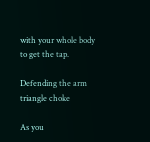with your whole body to get the tap.

Defending the arm triangle choke

As you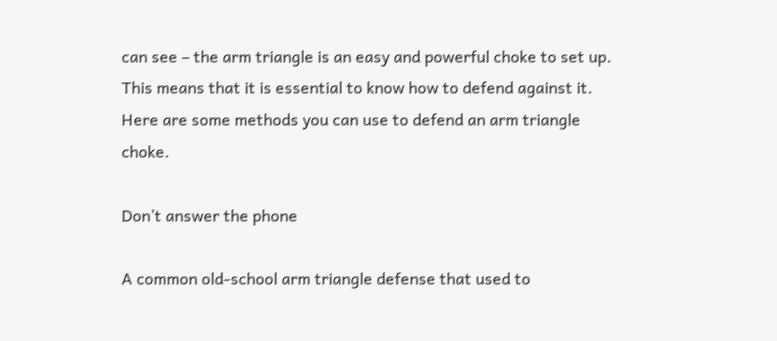can see – the arm triangle is an easy and powerful choke to set up. This means that it is essential to know how to defend against it. Here are some methods you can use to defend an arm triangle choke.

Don’t answer the phone

A common old-school arm triangle defense that used to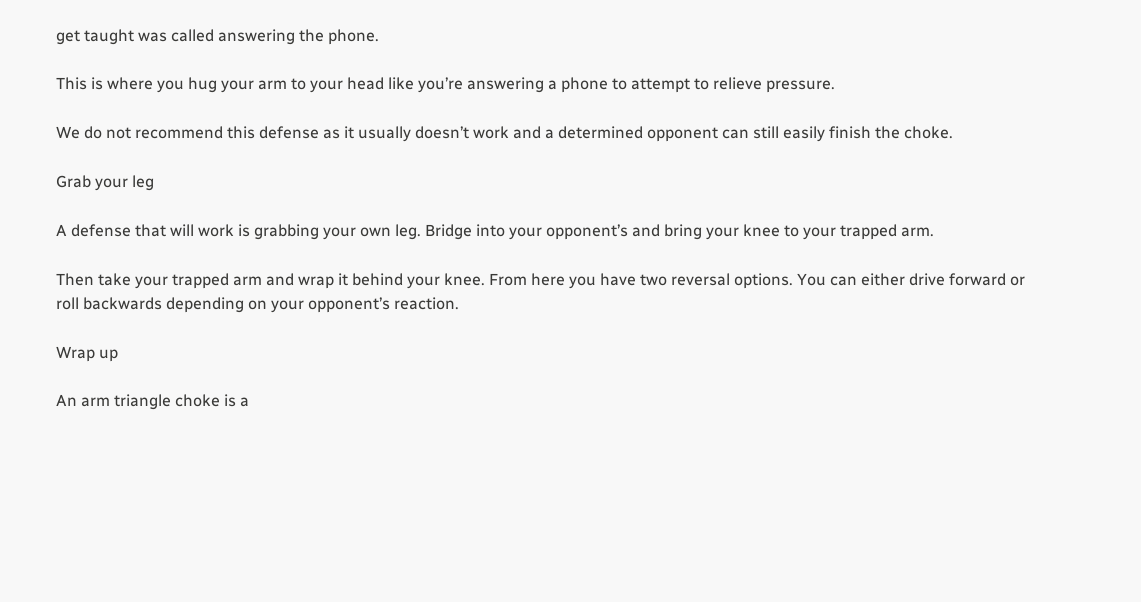get taught was called answering the phone.

This is where you hug your arm to your head like you’re answering a phone to attempt to relieve pressure.

We do not recommend this defense as it usually doesn’t work and a determined opponent can still easily finish the choke.

Grab your leg

A defense that will work is grabbing your own leg. Bridge into your opponent’s and bring your knee to your trapped arm.

Then take your trapped arm and wrap it behind your knee. From here you have two reversal options. You can either drive forward or roll backwards depending on your opponent’s reaction.

Wrap up

An arm triangle choke is a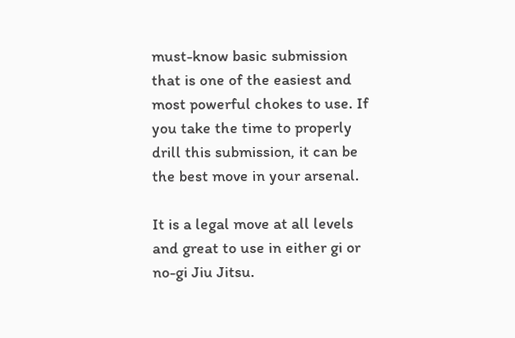must-know basic submission that is one of the easiest and most powerful chokes to use. If you take the time to properly drill this submission, it can be the best move in your arsenal.

It is a legal move at all levels and great to use in either gi or no-gi Jiu Jitsu.